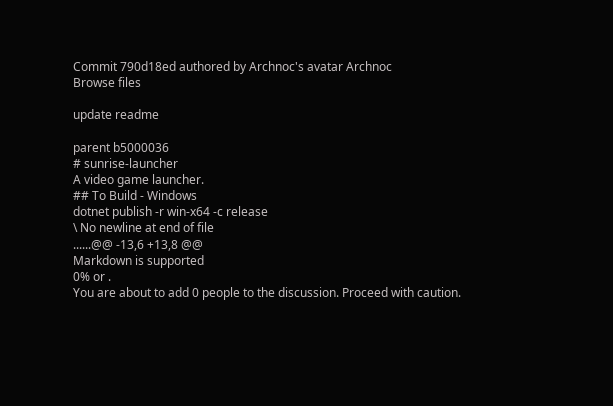Commit 790d18ed authored by Archnoc's avatar Archnoc
Browse files

update readme

parent b5000036
# sunrise-launcher
A video game launcher.
## To Build - Windows
dotnet publish -r win-x64 -c release
\ No newline at end of file
......@@ -13,6 +13,8 @@
Markdown is supported
0% or .
You are about to add 0 people to the discussion. Proceed with caution.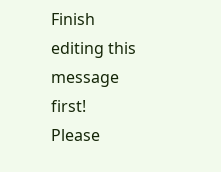Finish editing this message first!
Please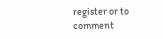register or to comment